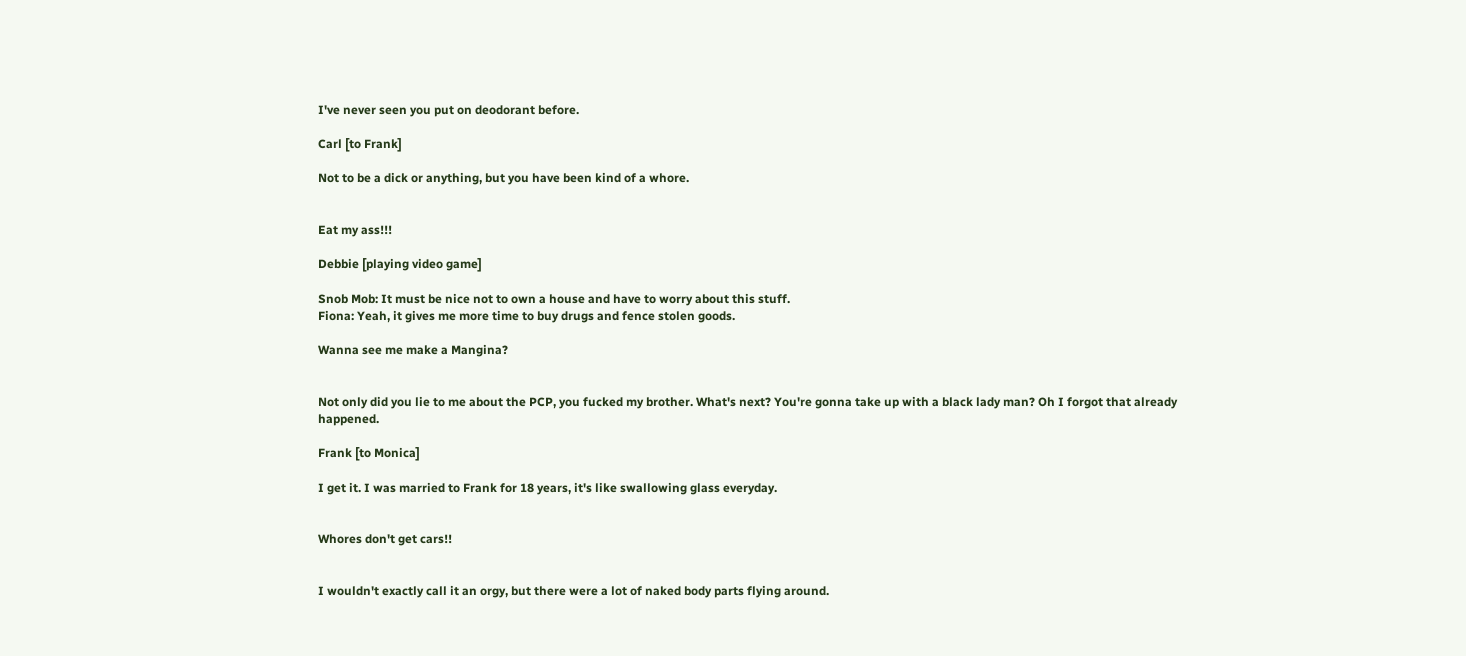I've never seen you put on deodorant before.

Carl [to Frank]

Not to be a dick or anything, but you have been kind of a whore.


Eat my ass!!!

Debbie [playing video game]

Snob Mob: It must be nice not to own a house and have to worry about this stuff.
Fiona: Yeah, it gives me more time to buy drugs and fence stolen goods.

Wanna see me make a Mangina?


Not only did you lie to me about the PCP, you fucked my brother. What's next? You're gonna take up with a black lady man? Oh I forgot that already happened.

Frank [to Monica]

I get it. I was married to Frank for 18 years, it's like swallowing glass everyday.


Whores don't get cars!!


I wouldn't exactly call it an orgy, but there were a lot of naked body parts flying around.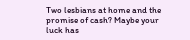Two lesbians at home and the promise of cash? Maybe your luck has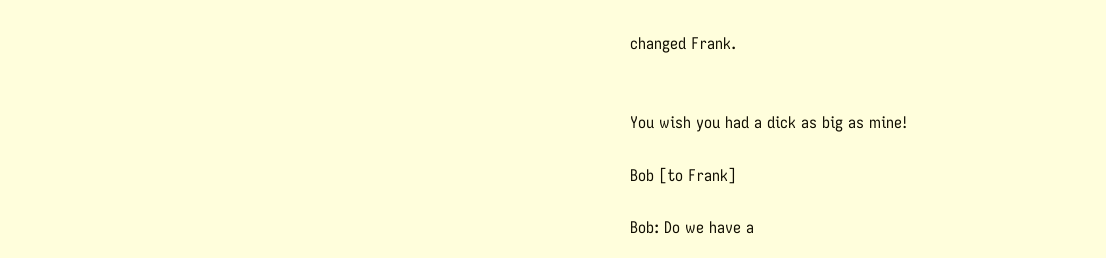changed Frank.


You wish you had a dick as big as mine!

Bob [to Frank]

Bob: Do we have a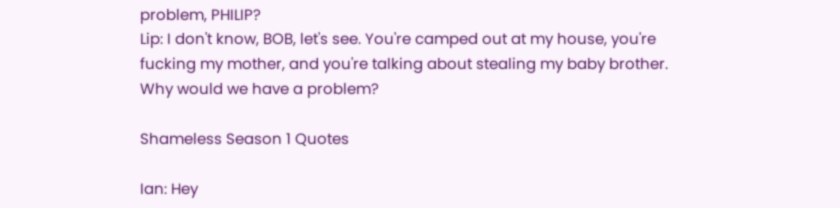problem, PHILIP?
Lip: I don't know, BOB, let's see. You're camped out at my house, you're fucking my mother, and you're talking about stealing my baby brother. Why would we have a problem?

Shameless Season 1 Quotes

Ian: Hey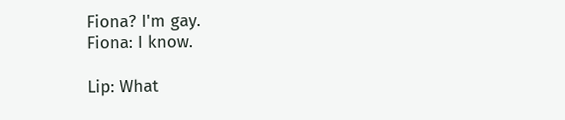Fiona? I'm gay.
Fiona: I know.

Lip: What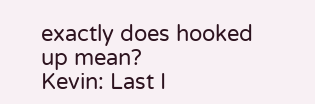exactly does hooked up mean?
Kevin: Last I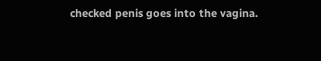checked penis goes into the vagina.